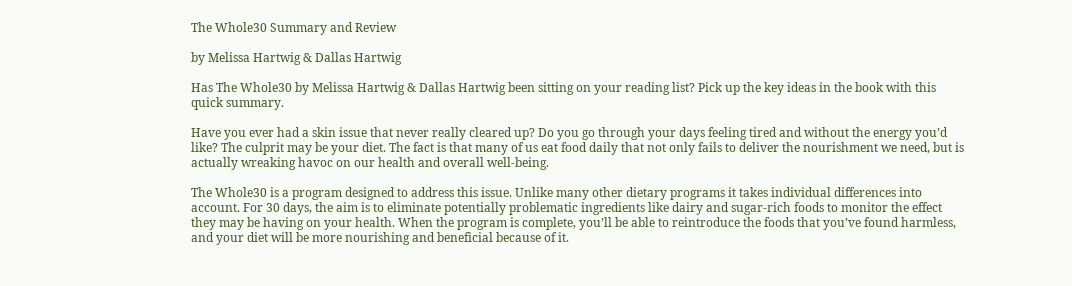The Whole30 Summary and Review

by Melissa Hartwig & Dallas Hartwig

Has The Whole30 by Melissa Hartwig & Dallas Hartwig been sitting on your reading list? Pick up the key ideas in the book with this quick summary.

Have you ever had a skin issue that never really cleared up? Do you go through your days feeling tired and without the energy you’d like? The culprit may be your diet. The fact is that many of us eat food daily that not only fails to deliver the nourishment we need, but is actually wreaking havoc on our health and overall well-being.

The Whole30 is a program designed to address this issue. Unlike many other dietary programs it takes individual differences into account. For 30 days, the aim is to eliminate potentially problematic ingredients like dairy and sugar-rich foods to monitor the effect they may be having on your health. When the program is complete, you’ll be able to reintroduce the foods that you’ve found harmless, and your diet will be more nourishing and beneficial because of it.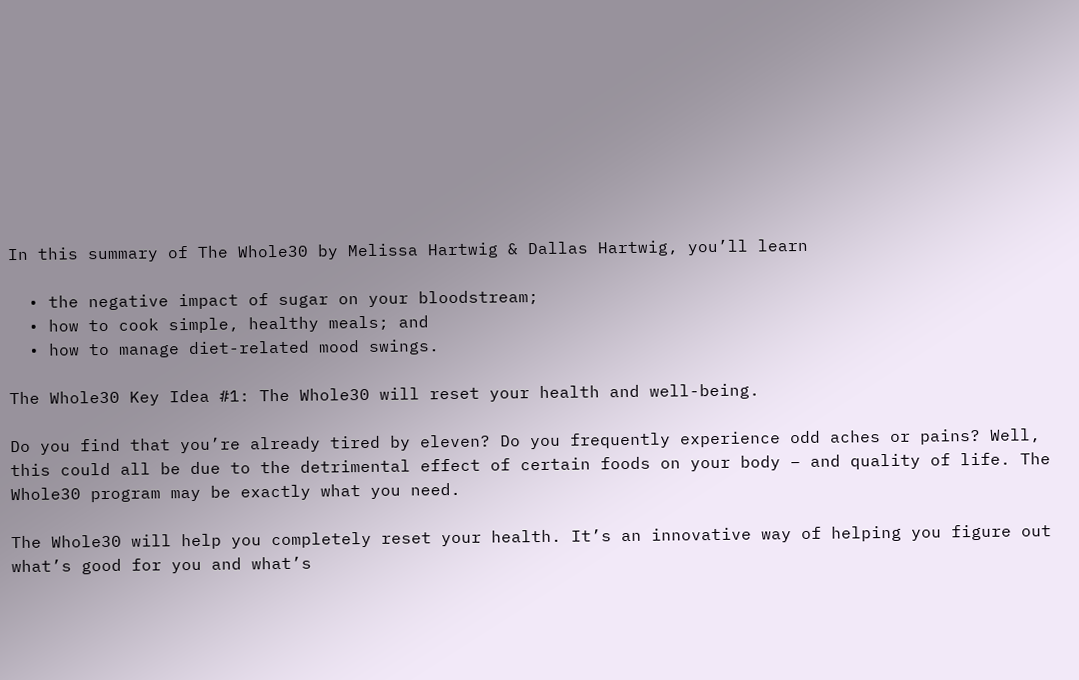In this summary of The Whole30 by Melissa Hartwig & Dallas Hartwig, you’ll learn

  • the negative impact of sugar on your bloodstream;
  • how to cook simple, healthy meals; and
  • how to manage diet-related mood swings.

The Whole30 Key Idea #1: The Whole30 will reset your health and well-being.

Do you find that you’re already tired by eleven? Do you frequently experience odd aches or pains? Well, this could all be due to the detrimental effect of certain foods on your body – and quality of life. The Whole30 program may be exactly what you need.

The Whole30 will help you completely reset your health. It’s an innovative way of helping you figure out what’s good for you and what’s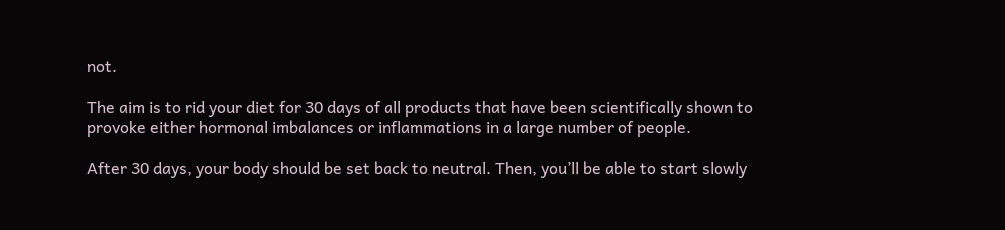not.

The aim is to rid your diet for 30 days of all products that have been scientifically shown to provoke either hormonal imbalances or inflammations in a large number of people.

After 30 days, your body should be set back to neutral. Then, you’ll be able to start slowly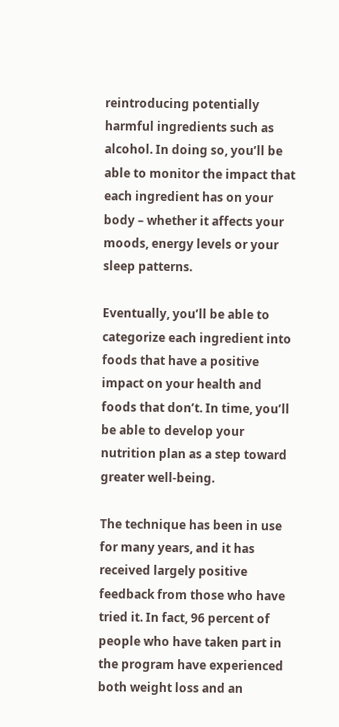reintroducing potentially harmful ingredients such as alcohol. In doing so, you’ll be able to monitor the impact that each ingredient has on your body – whether it affects your moods, energy levels or your sleep patterns.

Eventually, you’ll be able to categorize each ingredient into foods that have a positive impact on your health and foods that don’t. In time, you’ll be able to develop your nutrition plan as a step toward greater well-being.

The technique has been in use for many years, and it has received largely positive feedback from those who have tried it. In fact, 96 percent of people who have taken part in the program have experienced both weight loss and an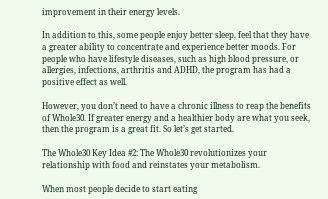improvement in their energy levels.

In addition to this, some people enjoy better sleep, feel that they have a greater ability to concentrate and experience better moods. For people who have lifestyle diseases, such as high blood pressure, or allergies, infections, arthritis and ADHD, the program has had a positive effect as well.

However, you don’t need to have a chronic illness to reap the benefits of Whole30. If greater energy and a healthier body are what you seek, then the program is a great fit. So let’s get started.

The Whole30 Key Idea #2: The Whole30 revolutionizes your relationship with food and reinstates your metabolism.

When most people decide to start eating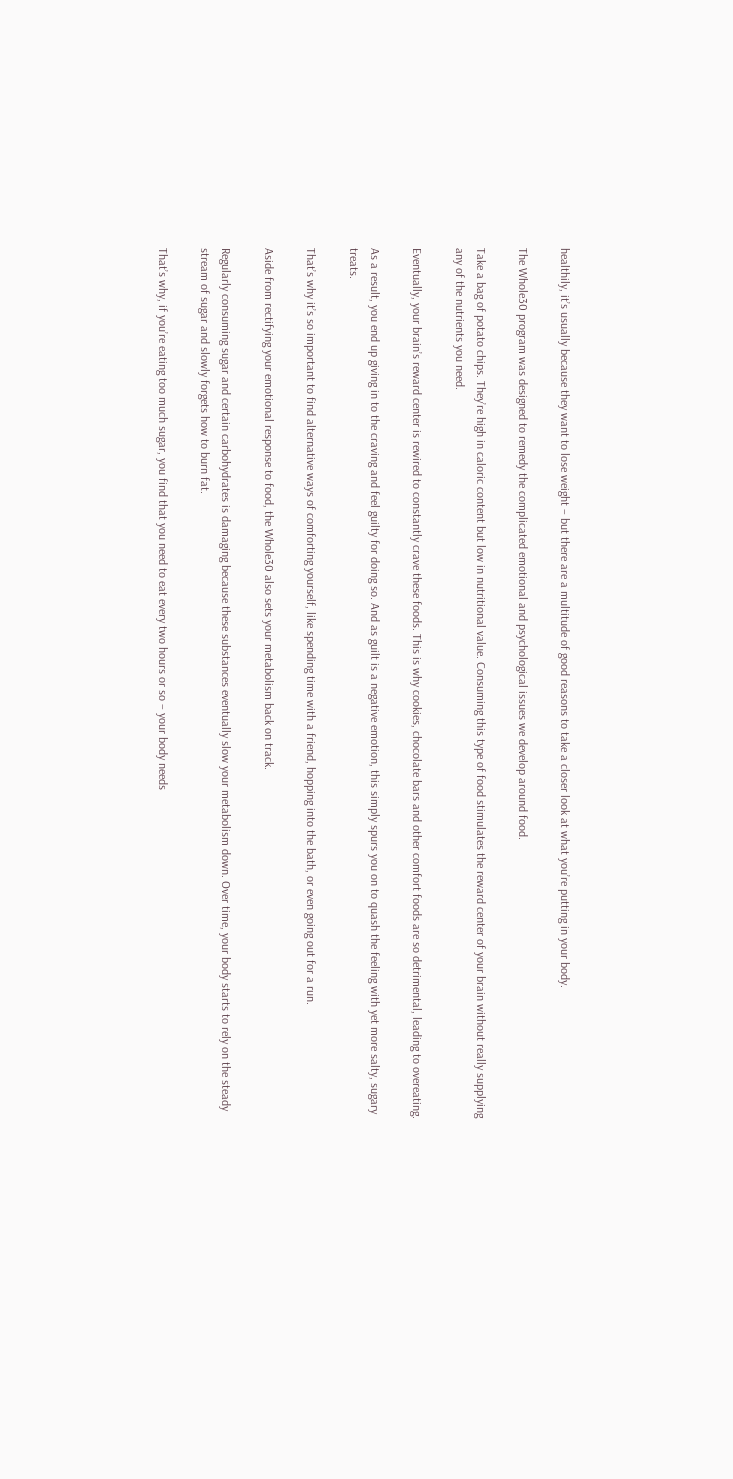healthily, it’s usually because they want to lose weight – but there are a multitude of good reasons to take a closer look at what you’re putting in your body.

The Whole30 program was designed to remedy the complicated emotional and psychological issues we develop around food.

Take a bag of potato chips. They’re high in caloric content but low in nutritional value. Consuming this type of food stimulates the reward center of your brain without really supplying any of the nutrients you need.

Eventually, your brain’s reward center is rewired to constantly crave these foods. This is why cookies, chocolate bars and other comfort foods are so detrimental, leading to overeating.

As a result, you end up giving in to the craving and feel guilty for doing so. And as guilt is a negative emotion, this simply spurs you on to quash the feeling with yet more salty, sugary treats.

That’s why it’s so important to find alternative ways of comforting yourself, like spending time with a friend, hopping into the bath, or even going out for a run.

Aside from rectifying your emotional response to food, the Whole30 also sets your metabolism back on track.

Regularly consuming sugar and certain carbohydrates is damaging because these substances eventually slow your metabolism down. Over time, your body starts to rely on the steady stream of sugar and slowly forgets how to burn fat.

That’s why, if you’re eating too much sugar, you find that you need to eat every two hours or so – your body needs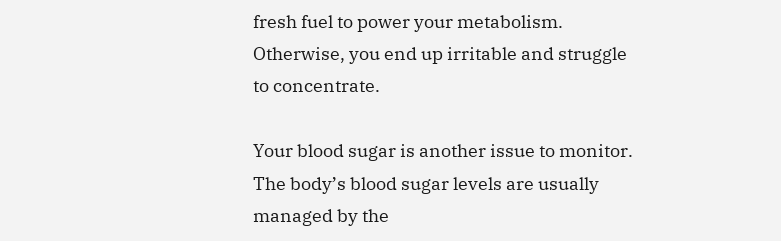fresh fuel to power your metabolism. Otherwise, you end up irritable and struggle to concentrate.

Your blood sugar is another issue to monitor. The body’s blood sugar levels are usually managed by the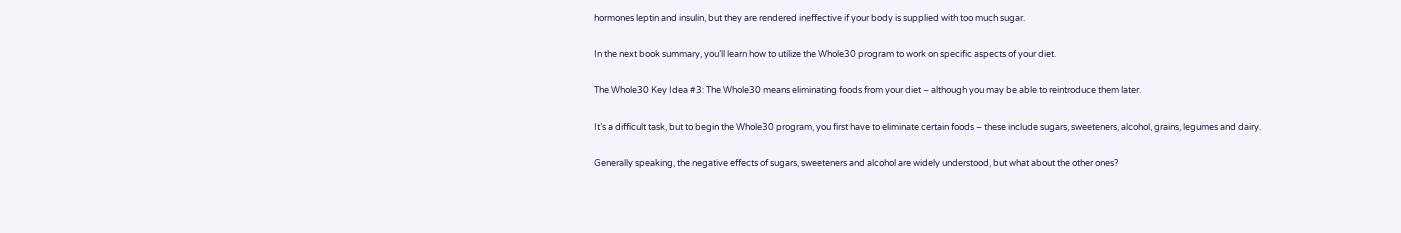hormones leptin and insulin, but they are rendered ineffective if your body is supplied with too much sugar.

In the next book summary, you’ll learn how to utilize the Whole30 program to work on specific aspects of your diet.

The Whole30 Key Idea #3: The Whole30 means eliminating foods from your diet – although you may be able to reintroduce them later.

It’s a difficult task, but to begin the Whole30 program, you first have to eliminate certain foods – these include sugars, sweeteners, alcohol, grains, legumes and dairy.

Generally speaking, the negative effects of sugars, sweeteners and alcohol are widely understood, but what about the other ones?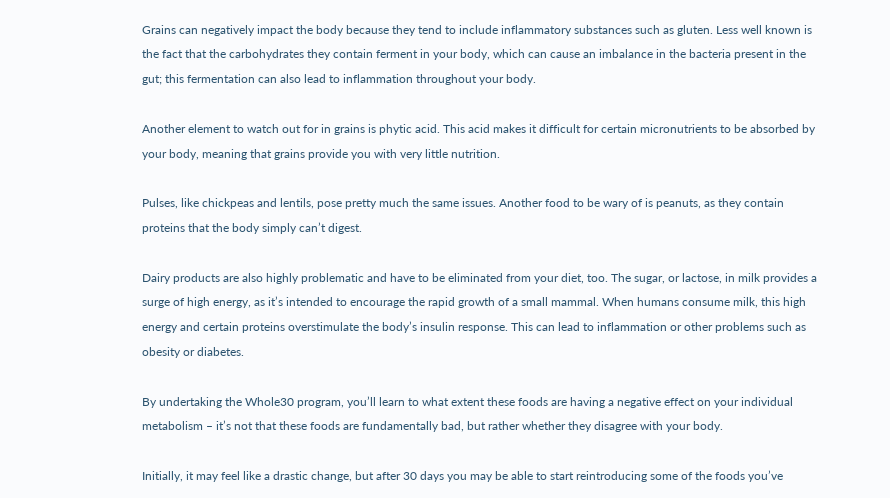Grains can negatively impact the body because they tend to include inflammatory substances such as gluten. Less well known is the fact that the carbohydrates they contain ferment in your body, which can cause an imbalance in the bacteria present in the gut; this fermentation can also lead to inflammation throughout your body.

Another element to watch out for in grains is phytic acid. This acid makes it difficult for certain micronutrients to be absorbed by your body, meaning that grains provide you with very little nutrition.

Pulses, like chickpeas and lentils, pose pretty much the same issues. Another food to be wary of is peanuts, as they contain proteins that the body simply can’t digest.

Dairy products are also highly problematic and have to be eliminated from your diet, too. The sugar, or lactose, in milk provides a surge of high energy, as it’s intended to encourage the rapid growth of a small mammal. When humans consume milk, this high energy and certain proteins overstimulate the body’s insulin response. This can lead to inflammation or other problems such as obesity or diabetes.

By undertaking the Whole30 program, you’ll learn to what extent these foods are having a negative effect on your individual metabolism – it’s not that these foods are fundamentally bad, but rather whether they disagree with your body.

Initially, it may feel like a drastic change, but after 30 days you may be able to start reintroducing some of the foods you’ve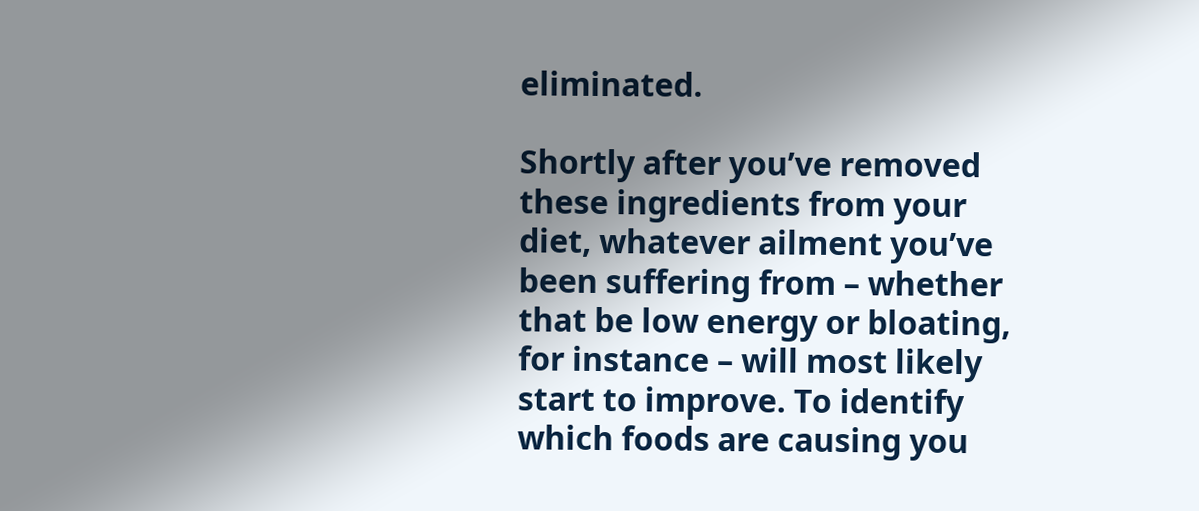eliminated.

Shortly after you’ve removed these ingredients from your diet, whatever ailment you’ve been suffering from – whether that be low energy or bloating, for instance – will most likely start to improve. To identify which foods are causing you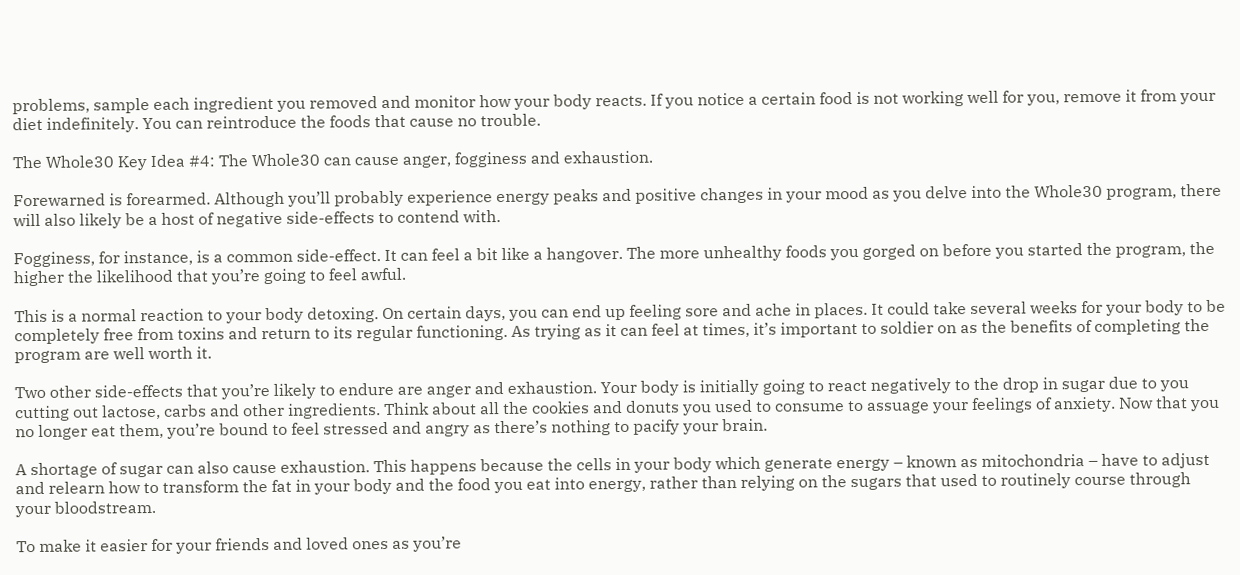problems, sample each ingredient you removed and monitor how your body reacts. If you notice a certain food is not working well for you, remove it from your diet indefinitely. You can reintroduce the foods that cause no trouble.

The Whole30 Key Idea #4: The Whole30 can cause anger, fogginess and exhaustion.

Forewarned is forearmed. Although you’ll probably experience energy peaks and positive changes in your mood as you delve into the Whole30 program, there will also likely be a host of negative side-effects to contend with.

Fogginess, for instance, is a common side-effect. It can feel a bit like a hangover. The more unhealthy foods you gorged on before you started the program, the higher the likelihood that you’re going to feel awful.

This is a normal reaction to your body detoxing. On certain days, you can end up feeling sore and ache in places. It could take several weeks for your body to be completely free from toxins and return to its regular functioning. As trying as it can feel at times, it’s important to soldier on as the benefits of completing the program are well worth it.

Two other side-effects that you’re likely to endure are anger and exhaustion. Your body is initially going to react negatively to the drop in sugar due to you cutting out lactose, carbs and other ingredients. Think about all the cookies and donuts you used to consume to assuage your feelings of anxiety. Now that you no longer eat them, you’re bound to feel stressed and angry as there’s nothing to pacify your brain.

A shortage of sugar can also cause exhaustion. This happens because the cells in your body which generate energy – known as mitochondria – have to adjust and relearn how to transform the fat in your body and the food you eat into energy, rather than relying on the sugars that used to routinely course through your bloodstream.

To make it easier for your friends and loved ones as you’re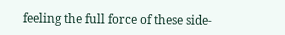feeling the full force of these side-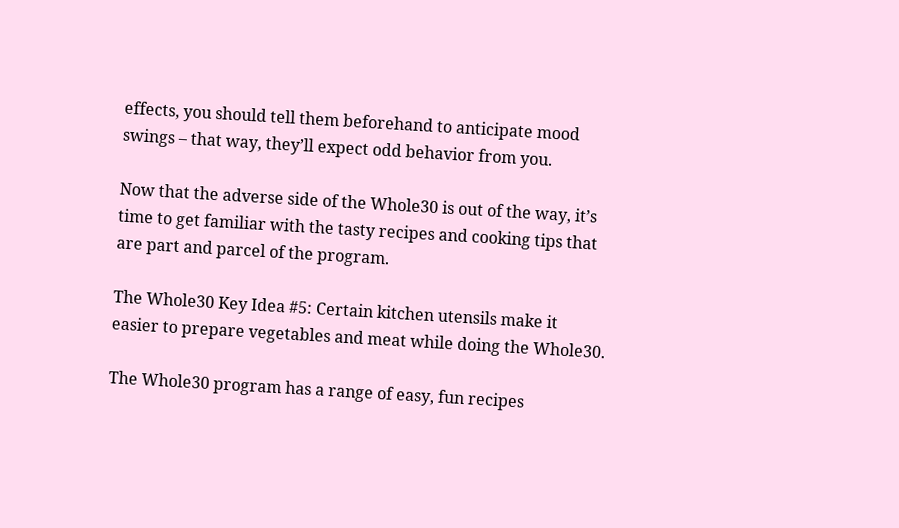effects, you should tell them beforehand to anticipate mood swings – that way, they’ll expect odd behavior from you.

Now that the adverse side of the Whole30 is out of the way, it’s time to get familiar with the tasty recipes and cooking tips that are part and parcel of the program.

The Whole30 Key Idea #5: Certain kitchen utensils make it easier to prepare vegetables and meat while doing the Whole30.

The Whole30 program has a range of easy, fun recipes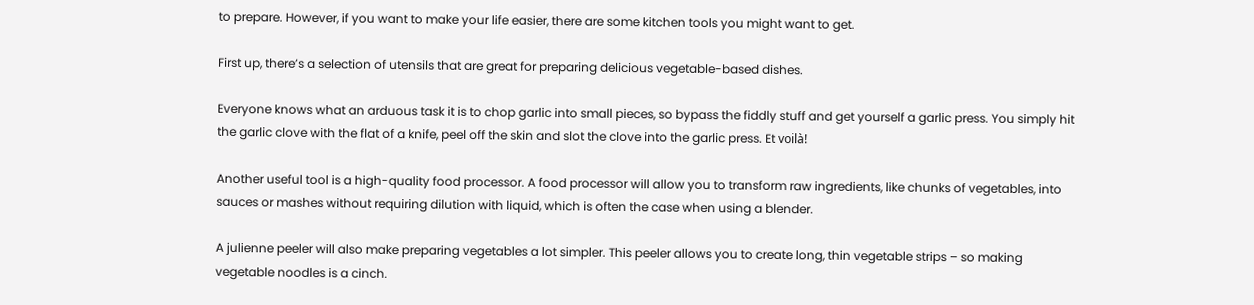to prepare. However, if you want to make your life easier, there are some kitchen tools you might want to get.

First up, there’s a selection of utensils that are great for preparing delicious vegetable-based dishes.

Everyone knows what an arduous task it is to chop garlic into small pieces, so bypass the fiddly stuff and get yourself a garlic press. You simply hit the garlic clove with the flat of a knife, peel off the skin and slot the clove into the garlic press. Et voilà!

Another useful tool is a high-quality food processor. A food processor will allow you to transform raw ingredients, like chunks of vegetables, into sauces or mashes without requiring dilution with liquid, which is often the case when using a blender.

A julienne peeler will also make preparing vegetables a lot simpler. This peeler allows you to create long, thin vegetable strips – so making vegetable noodles is a cinch.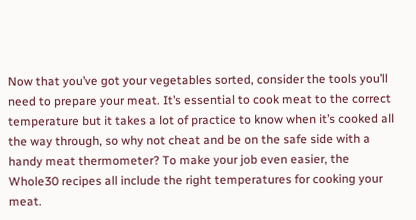Now that you’ve got your vegetables sorted, consider the tools you’ll need to prepare your meat. It’s essential to cook meat to the correct temperature but it takes a lot of practice to know when it’s cooked all the way through, so why not cheat and be on the safe side with a handy meat thermometer? To make your job even easier, the Whole30 recipes all include the right temperatures for cooking your meat.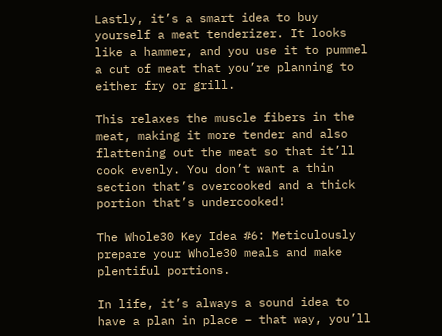Lastly, it’s a smart idea to buy yourself a meat tenderizer. It looks like a hammer, and you use it to pummel a cut of meat that you’re planning to either fry or grill.

This relaxes the muscle fibers in the meat, making it more tender and also flattening out the meat so that it’ll cook evenly. You don’t want a thin section that’s overcooked and a thick portion that’s undercooked!

The Whole30 Key Idea #6: Meticulously prepare your Whole30 meals and make plentiful portions.

In life, it’s always a sound idea to have a plan in place – that way, you’ll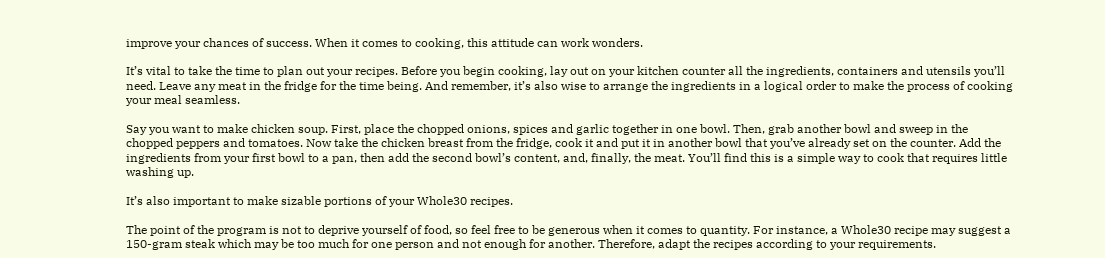improve your chances of success. When it comes to cooking, this attitude can work wonders.

It’s vital to take the time to plan out your recipes. Before you begin cooking, lay out on your kitchen counter all the ingredients, containers and utensils you’ll need. Leave any meat in the fridge for the time being. And remember, it’s also wise to arrange the ingredients in a logical order to make the process of cooking your meal seamless.

Say you want to make chicken soup. First, place the chopped onions, spices and garlic together in one bowl. Then, grab another bowl and sweep in the chopped peppers and tomatoes. Now take the chicken breast from the fridge, cook it and put it in another bowl that you’ve already set on the counter. Add the ingredients from your first bowl to a pan, then add the second bowl’s content, and, finally, the meat. You’ll find this is a simple way to cook that requires little washing up.

It’s also important to make sizable portions of your Whole30 recipes.

The point of the program is not to deprive yourself of food, so feel free to be generous when it comes to quantity. For instance, a Whole30 recipe may suggest a 150-gram steak which may be too much for one person and not enough for another. Therefore, adapt the recipes according to your requirements.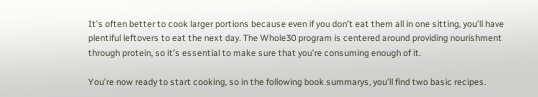It’s often better to cook larger portions because even if you don’t eat them all in one sitting, you’ll have plentiful leftovers to eat the next day. The Whole30 program is centered around providing nourishment through protein, so it’s essential to make sure that you’re consuming enough of it.

You’re now ready to start cooking, so in the following book summarys, you’ll find two basic recipes.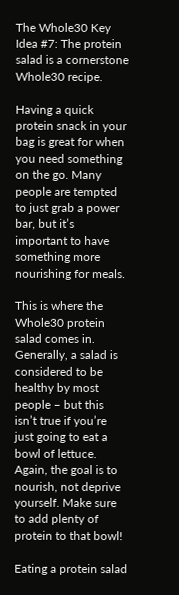The Whole30 Key Idea #7: The protein salad is a cornerstone Whole30 recipe.

Having a quick protein snack in your bag is great for when you need something on the go. Many people are tempted to just grab a power bar, but it’s important to have something more nourishing for meals.

This is where the Whole30 protein salad comes in. Generally, a salad is considered to be healthy by most people – but this isn’t true if you’re just going to eat a bowl of lettuce. Again, the goal is to nourish, not deprive yourself. Make sure to add plenty of protein to that bowl!

Eating a protein salad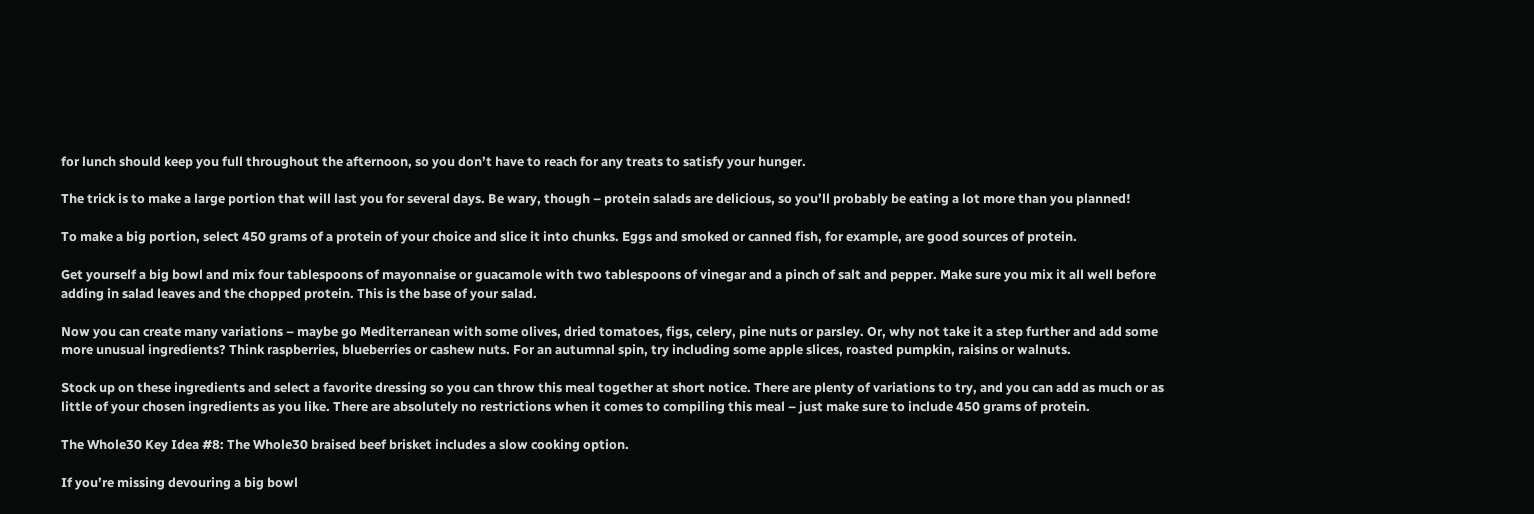for lunch should keep you full throughout the afternoon, so you don’t have to reach for any treats to satisfy your hunger.

The trick is to make a large portion that will last you for several days. Be wary, though – protein salads are delicious, so you’ll probably be eating a lot more than you planned!

To make a big portion, select 450 grams of a protein of your choice and slice it into chunks. Eggs and smoked or canned fish, for example, are good sources of protein.

Get yourself a big bowl and mix four tablespoons of mayonnaise or guacamole with two tablespoons of vinegar and a pinch of salt and pepper. Make sure you mix it all well before adding in salad leaves and the chopped protein. This is the base of your salad.

Now you can create many variations – maybe go Mediterranean with some olives, dried tomatoes, figs, celery, pine nuts or parsley. Or, why not take it a step further and add some more unusual ingredients? Think raspberries, blueberries or cashew nuts. For an autumnal spin, try including some apple slices, roasted pumpkin, raisins or walnuts.

Stock up on these ingredients and select a favorite dressing so you can throw this meal together at short notice. There are plenty of variations to try, and you can add as much or as little of your chosen ingredients as you like. There are absolutely no restrictions when it comes to compiling this meal – just make sure to include 450 grams of protein.

The Whole30 Key Idea #8: The Whole30 braised beef brisket includes a slow cooking option.

If you’re missing devouring a big bowl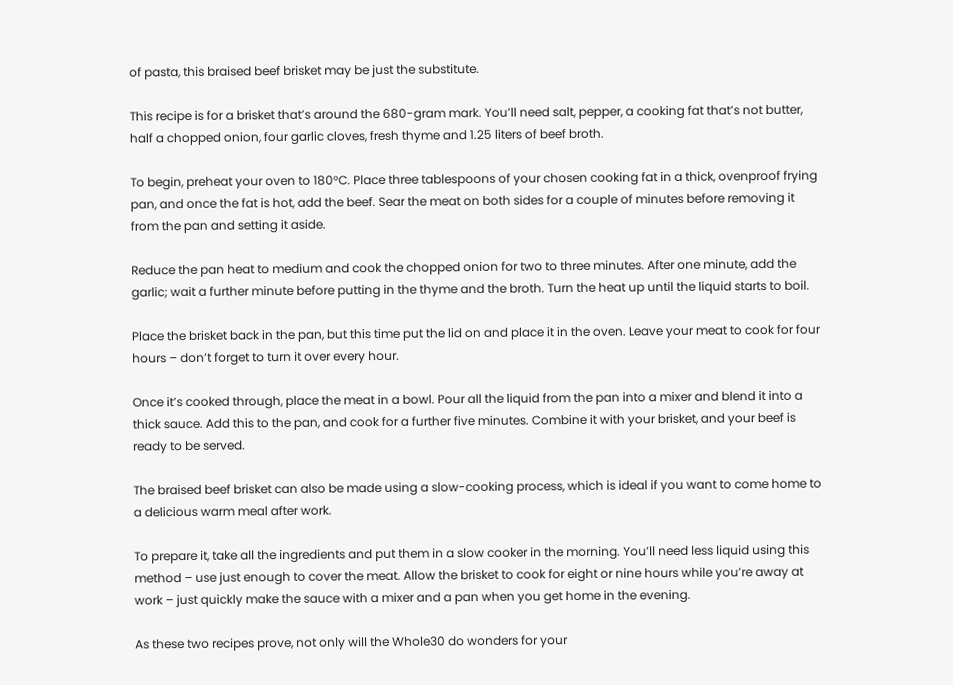of pasta, this braised beef brisket may be just the substitute.

This recipe is for a brisket that’s around the 680-gram mark. You’ll need salt, pepper, a cooking fat that’s not butter, half a chopped onion, four garlic cloves, fresh thyme and 1.25 liters of beef broth.

To begin, preheat your oven to 180°C. Place three tablespoons of your chosen cooking fat in a thick, ovenproof frying pan, and once the fat is hot, add the beef. Sear the meat on both sides for a couple of minutes before removing it from the pan and setting it aside.

Reduce the pan heat to medium and cook the chopped onion for two to three minutes. After one minute, add the garlic; wait a further minute before putting in the thyme and the broth. Turn the heat up until the liquid starts to boil.

Place the brisket back in the pan, but this time put the lid on and place it in the oven. Leave your meat to cook for four hours – don’t forget to turn it over every hour.

Once it’s cooked through, place the meat in a bowl. Pour all the liquid from the pan into a mixer and blend it into a thick sauce. Add this to the pan, and cook for a further five minutes. Combine it with your brisket, and your beef is ready to be served.

The braised beef brisket can also be made using a slow-cooking process, which is ideal if you want to come home to a delicious warm meal after work.

To prepare it, take all the ingredients and put them in a slow cooker in the morning. You’ll need less liquid using this method – use just enough to cover the meat. Allow the brisket to cook for eight or nine hours while you’re away at work – just quickly make the sauce with a mixer and a pan when you get home in the evening.

As these two recipes prove, not only will the Whole30 do wonders for your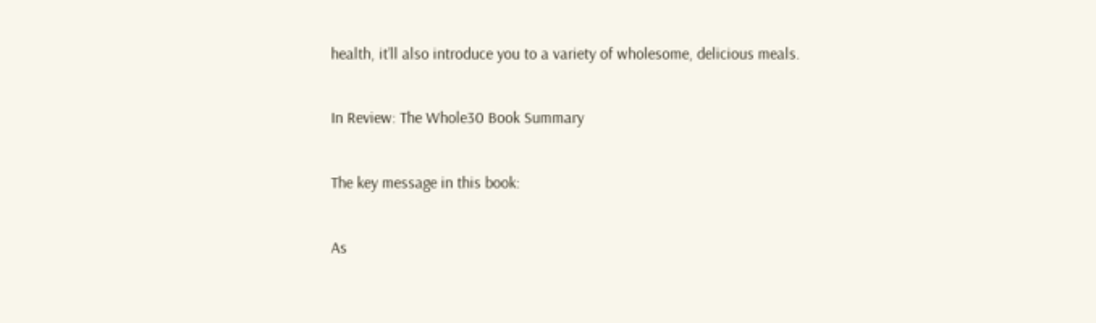health, it’ll also introduce you to a variety of wholesome, delicious meals.

In Review: The Whole30 Book Summary

The key message in this book:

As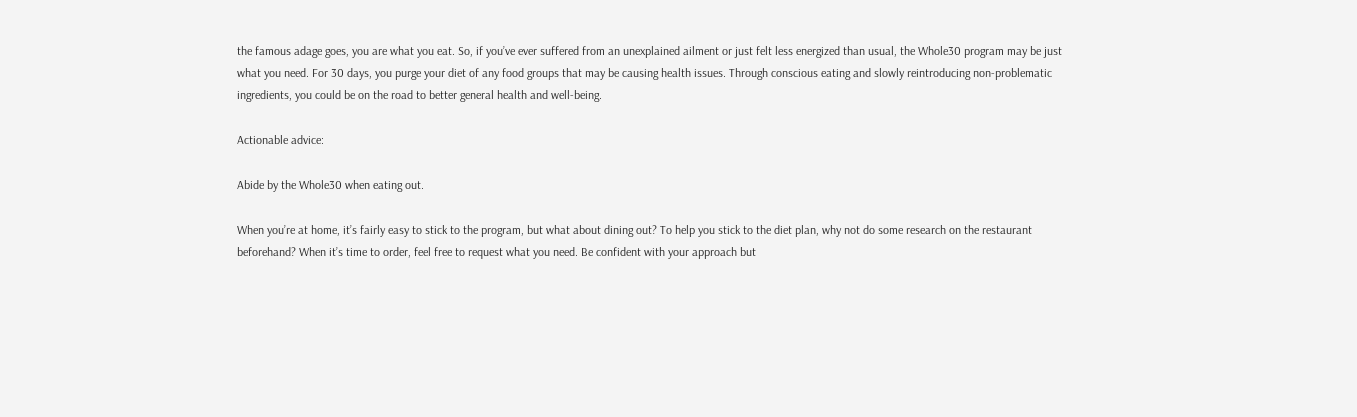the famous adage goes, you are what you eat. So, if you’ve ever suffered from an unexplained ailment or just felt less energized than usual, the Whole30 program may be just what you need. For 30 days, you purge your diet of any food groups that may be causing health issues. Through conscious eating and slowly reintroducing non-problematic ingredients, you could be on the road to better general health and well-being.

Actionable advice:

Abide by the Whole30 when eating out.

When you’re at home, it’s fairly easy to stick to the program, but what about dining out? To help you stick to the diet plan, why not do some research on the restaurant beforehand? When it’s time to order, feel free to request what you need. Be confident with your approach but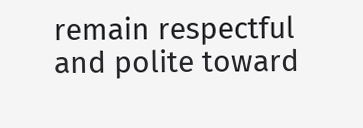remain respectful and polite toward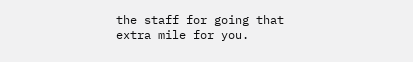the staff for going that extra mile for you.